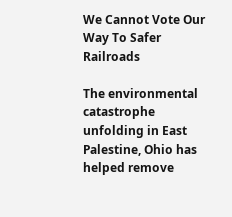We Cannot Vote Our Way To Safer Railroads

The environmental catastrophe unfolding in East Palestine, Ohio has helped remove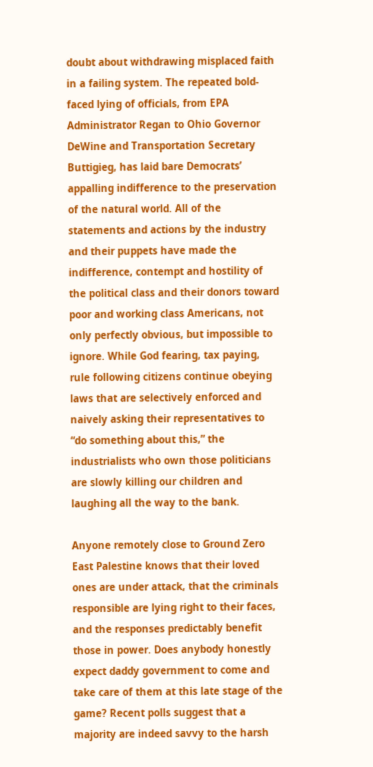doubt about withdrawing misplaced faith in a failing system. The repeated bold-faced lying of officials, from EPA Administrator Regan to Ohio Governor DeWine and Transportation Secretary Buttigieg, has laid bare Democrats’ appalling indifference to the preservation of the natural world. All of the statements and actions by the industry and their puppets have made the indifference, contempt and hostility of the political class and their donors toward poor and working class Americans, not only perfectly obvious, but impossible to ignore. While God fearing, tax paying, rule following citizens continue obeying laws that are selectively enforced and naively asking their representatives to “do something about this,” the industrialists who own those politicians are slowly killing our children and laughing all the way to the bank.

Anyone remotely close to Ground Zero East Palestine knows that their loved ones are under attack, that the criminals responsible are lying right to their faces, and the responses predictably benefit those in power. Does anybody honestly expect daddy government to come and take care of them at this late stage of the game? Recent polls suggest that a majority are indeed savvy to the harsh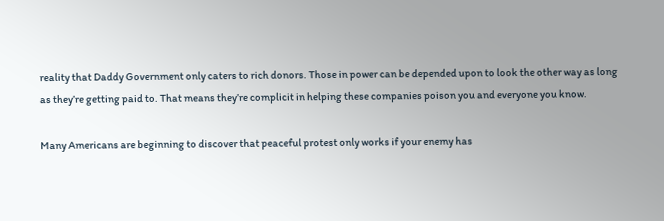reality that Daddy Government only caters to rich donors. Those in power can be depended upon to look the other way as long as they’re getting paid to. That means they’re complicit in helping these companies poison you and everyone you know.

Many Americans are beginning to discover that peaceful protest only works if your enemy has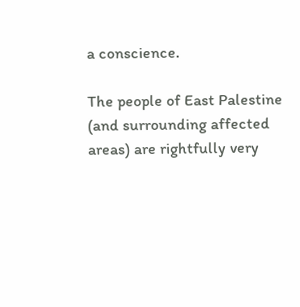a conscience.

The people of East Palestine (and surrounding affected areas) are rightfully very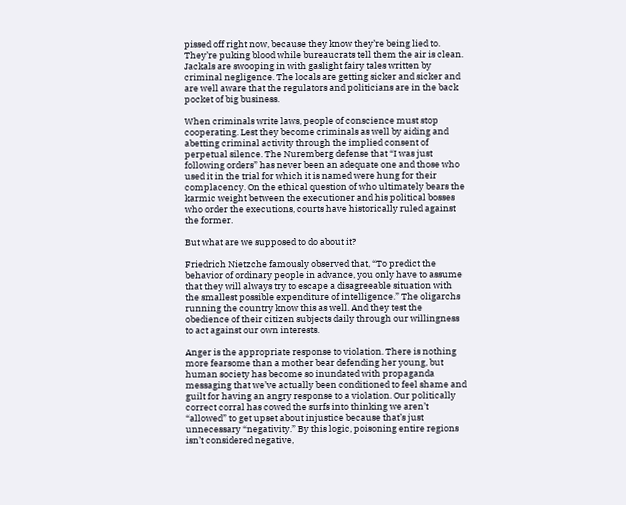pissed off right now, because they know they’re being lied to. They’re puking blood while bureaucrats tell them the air is clean. Jackals are swooping in with gaslight fairy tales written by criminal negligence. The locals are getting sicker and sicker and are well aware that the regulators and politicians are in the back pocket of big business.

When criminals write laws, people of conscience must stop cooperating. Lest they become criminals as well by aiding and abetting criminal activity through the implied consent of perpetual silence. The Nuremberg defense that “I was just following orders” has never been an adequate one and those who used it in the trial for which it is named were hung for their complacency. On the ethical question of who ultimately bears the karmic weight between the executioner and his political bosses who order the executions, courts have historically ruled against the former.

But what are we supposed to do about it?

Friedrich Nietzche famously observed that, “To predict the behavior of ordinary people in advance, you only have to assume that they will always try to escape a disagreeable situation with the smallest possible expenditure of intelligence.” The oligarchs running the country know this as well. And they test the obedience of their citizen subjects daily through our willingness to act against our own interests.

Anger is the appropriate response to violation. There is nothing more fearsome than a mother bear defending her young, but human society has become so inundated with propaganda messaging that we’ve actually been conditioned to feel shame and guilt for having an angry response to a violation. Our politically correct corral has cowed the surfs into thinking we aren’t “allowed” to get upset about injustice because that’s just unnecessary “negativity.” By this logic, poisoning entire regions isn’t considered negative,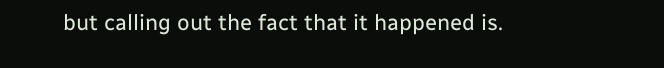but calling out the fact that it happened is.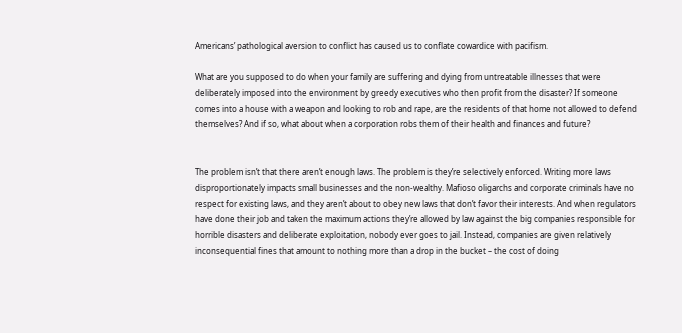Americans’ pathological aversion to conflict has caused us to conflate cowardice with pacifism.

What are you supposed to do when your family are suffering and dying from untreatable illnesses that were deliberately imposed into the environment by greedy executives who then profit from the disaster? If someone comes into a house with a weapon and looking to rob and rape, are the residents of that home not allowed to defend themselves? And if so, what about when a corporation robs them of their health and finances and future?


The problem isn’t that there aren’t enough laws. The problem is they’re selectively enforced. Writing more laws disproportionately impacts small businesses and the non-wealthy. Mafioso oligarchs and corporate criminals have no respect for existing laws, and they aren’t about to obey new laws that don’t favor their interests. And when regulators have done their job and taken the maximum actions they’re allowed by law against the big companies responsible for horrible disasters and deliberate exploitation, nobody ever goes to jail. Instead, companies are given relatively inconsequential fines that amount to nothing more than a drop in the bucket – the cost of doing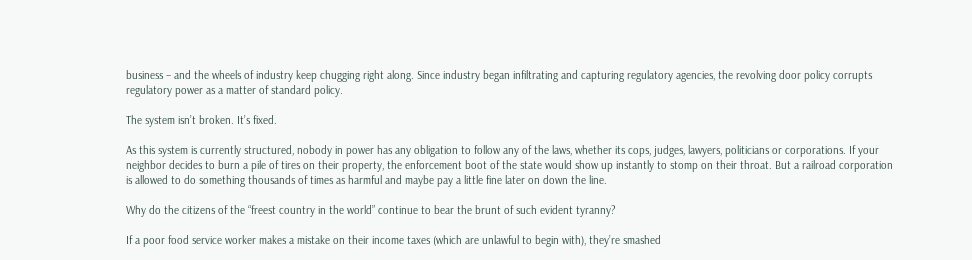business – and the wheels of industry keep chugging right along. Since industry began infiltrating and capturing regulatory agencies, the revolving door policy corrupts regulatory power as a matter of standard policy.

The system isn’t broken. It’s fixed.

As this system is currently structured, nobody in power has any obligation to follow any of the laws, whether its cops, judges, lawyers, politicians or corporations. If your neighbor decides to burn a pile of tires on their property, the enforcement boot of the state would show up instantly to stomp on their throat. But a railroad corporation is allowed to do something thousands of times as harmful and maybe pay a little fine later on down the line.

Why do the citizens of the “freest country in the world” continue to bear the brunt of such evident tyranny?

If a poor food service worker makes a mistake on their income taxes (which are unlawful to begin with), they’re smashed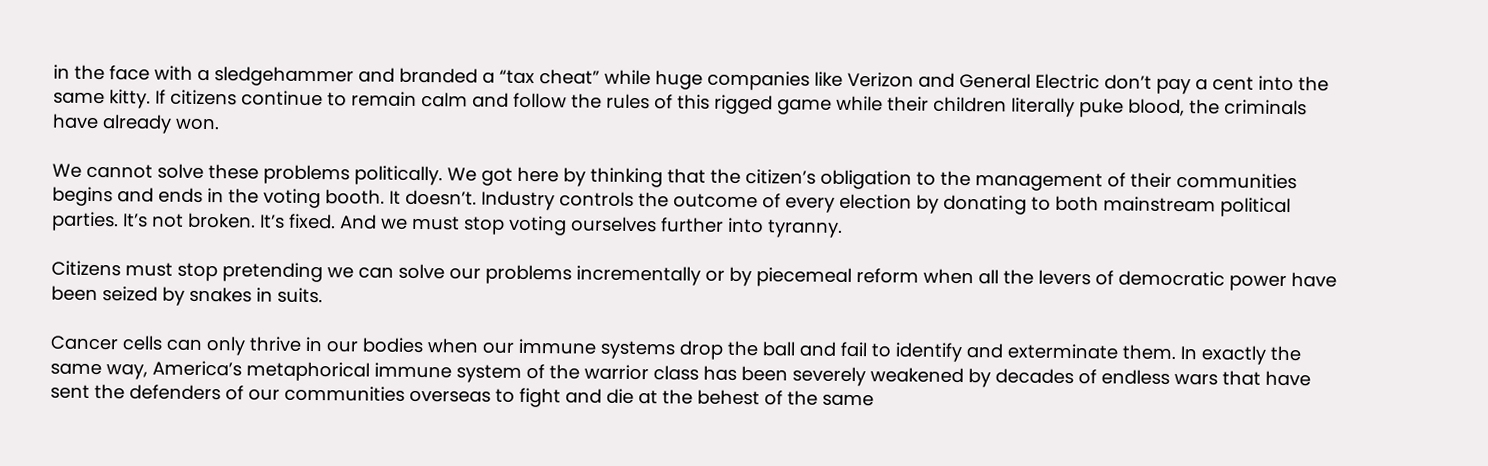in the face with a sledgehammer and branded a “tax cheat” while huge companies like Verizon and General Electric don’t pay a cent into the same kitty. If citizens continue to remain calm and follow the rules of this rigged game while their children literally puke blood, the criminals have already won.

We cannot solve these problems politically. We got here by thinking that the citizen’s obligation to the management of their communities begins and ends in the voting booth. It doesn’t. Industry controls the outcome of every election by donating to both mainstream political parties. It’s not broken. It’s fixed. And we must stop voting ourselves further into tyranny.

Citizens must stop pretending we can solve our problems incrementally or by piecemeal reform when all the levers of democratic power have been seized by snakes in suits.

Cancer cells can only thrive in our bodies when our immune systems drop the ball and fail to identify and exterminate them. In exactly the same way, America’s metaphorical immune system of the warrior class has been severely weakened by decades of endless wars that have sent the defenders of our communities overseas to fight and die at the behest of the same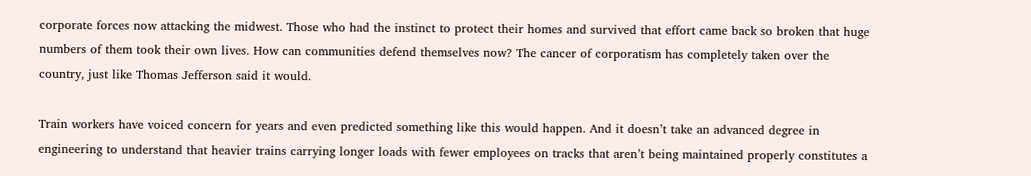corporate forces now attacking the midwest. Those who had the instinct to protect their homes and survived that effort came back so broken that huge numbers of them took their own lives. How can communities defend themselves now? The cancer of corporatism has completely taken over the country, just like Thomas Jefferson said it would.

Train workers have voiced concern for years and even predicted something like this would happen. And it doesn’t take an advanced degree in engineering to understand that heavier trains carrying longer loads with fewer employees on tracks that aren’t being maintained properly constitutes a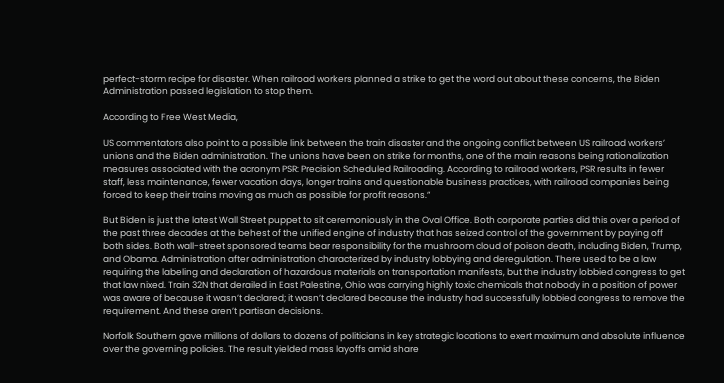perfect-storm recipe for disaster. When railroad workers planned a strike to get the word out about these concerns, the Biden Administration passed legislation to stop them.

According to Free West Media,

US commentators also point to a possible link between the train disaster and the ongoing conflict between US railroad workers’ unions and the Biden administration. The unions have been on strike for months, one of the main reasons being rationalization measures associated with the acronym PSR: Precision Scheduled Railroading. According to railroad workers, PSR results in fewer staff, less maintenance, fewer vacation days, longer trains and questionable business practices, with railroad companies being forced to keep their trains moving as much as possible for profit reasons.”

But Biden is just the latest Wall Street puppet to sit ceremoniously in the Oval Office. Both corporate parties did this over a period of the past three decades at the behest of the unified engine of industry that has seized control of the government by paying off both sides. Both wall-street sponsored teams bear responsibility for the mushroom cloud of poison death, including Biden, Trump, and Obama. Administration after administration characterized by industry lobbying and deregulation. There used to be a law requiring the labeling and declaration of hazardous materials on transportation manifests, but the industry lobbied congress to get that law nixed. Train 32N that derailed in East Palestine, Ohio was carrying highly toxic chemicals that nobody in a position of power was aware of because it wasn’t declared; it wasn’t declared because the industry had successfully lobbied congress to remove the requirement. And these aren’t partisan decisions.

Norfolk Southern gave millions of dollars to dozens of politicians in key strategic locations to exert maximum and absolute influence over the governing policies. The result yielded mass layoffs amid share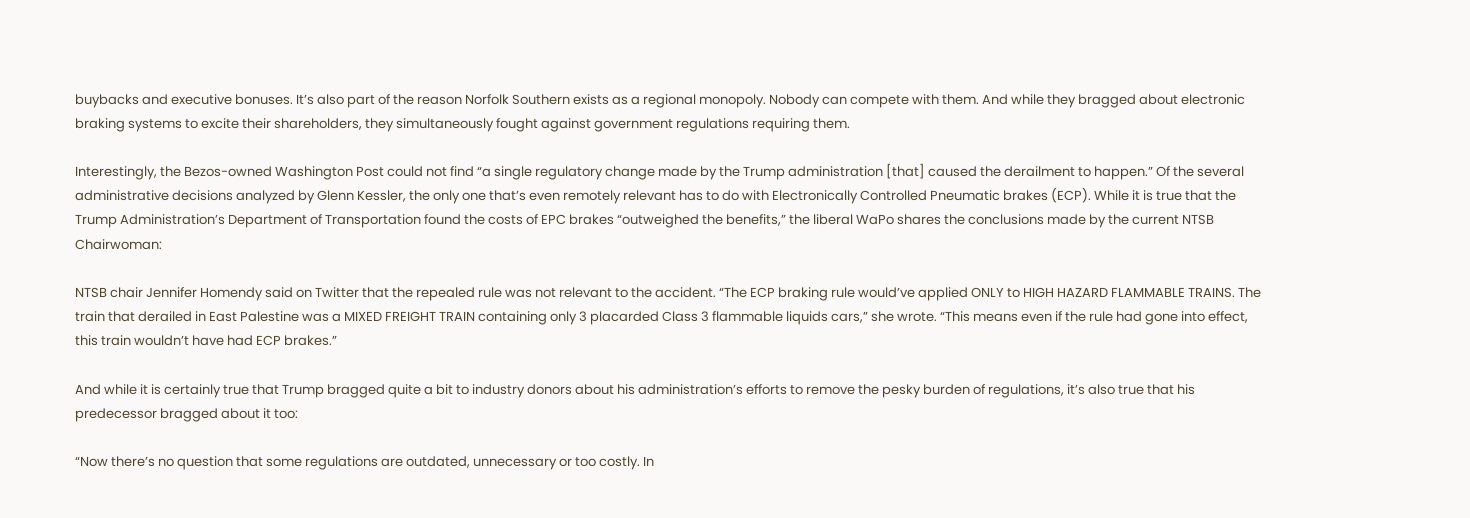buybacks and executive bonuses. It’s also part of the reason Norfolk Southern exists as a regional monopoly. Nobody can compete with them. And while they bragged about electronic braking systems to excite their shareholders, they simultaneously fought against government regulations requiring them.

Interestingly, the Bezos-owned Washington Post could not find “a single regulatory change made by the Trump administration [that] caused the derailment to happen.” Of the several administrative decisions analyzed by Glenn Kessler, the only one that’s even remotely relevant has to do with Electronically Controlled Pneumatic brakes (ECP). While it is true that the Trump Administration’s Department of Transportation found the costs of EPC brakes “outweighed the benefits,” the liberal WaPo shares the conclusions made by the current NTSB Chairwoman:

NTSB chair Jennifer Homendy said on Twitter that the repealed rule was not relevant to the accident. “The ECP braking rule would’ve applied ONLY to HIGH HAZARD FLAMMABLE TRAINS. The train that derailed in East Palestine was a MIXED FREIGHT TRAIN containing only 3 placarded Class 3 flammable liquids cars,” she wrote. “This means even if the rule had gone into effect, this train wouldn’t have had ECP brakes.”

And while it is certainly true that Trump bragged quite a bit to industry donors about his administration’s efforts to remove the pesky burden of regulations, it’s also true that his predecessor bragged about it too:

“Now there’s no question that some regulations are outdated, unnecessary or too costly. In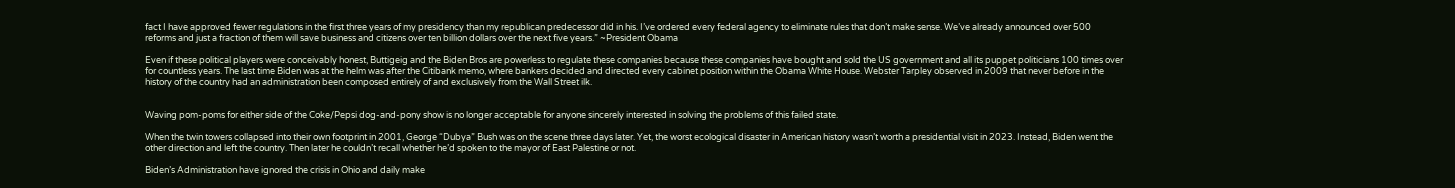fact I have approved fewer regulations in the first three years of my presidency than my republican predecessor did in his. I’ve ordered every federal agency to eliminate rules that don’t make sense. We’ve already announced over 500 reforms and just a fraction of them will save business and citizens over ten billion dollars over the next five years.” ~President Obama

Even if these political players were conceivably honest, Buttigeig and the Biden Bros are powerless to regulate these companies because these companies have bought and sold the US government and all its puppet politicians 100 times over for countless years. The last time Biden was at the helm was after the Citibank memo, where bankers decided and directed every cabinet position within the Obama White House. Webster Tarpley observed in 2009 that never before in the history of the country had an administration been composed entirely of and exclusively from the Wall Street ilk.


Waving pom-poms for either side of the Coke/Pepsi dog-and-pony show is no longer acceptable for anyone sincerely interested in solving the problems of this failed state.

When the twin towers collapsed into their own footprint in 2001, George “Dubya” Bush was on the scene three days later. Yet, the worst ecological disaster in American history wasn’t worth a presidential visit in 2023. Instead, Biden went the other direction and left the country. Then later he couldn’t recall whether he’d spoken to the mayor of East Palestine or not.

Biden’s Administration have ignored the crisis in Ohio and daily make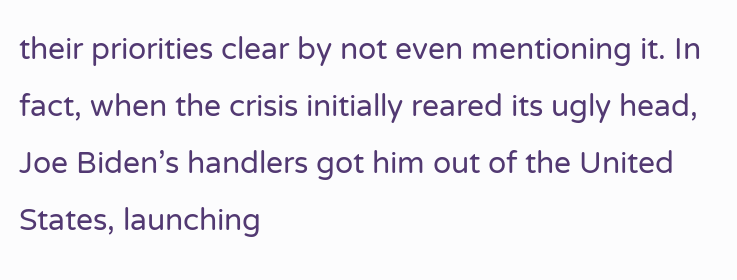their priorities clear by not even mentioning it. In fact, when the crisis initially reared its ugly head, Joe Biden’s handlers got him out of the United States, launching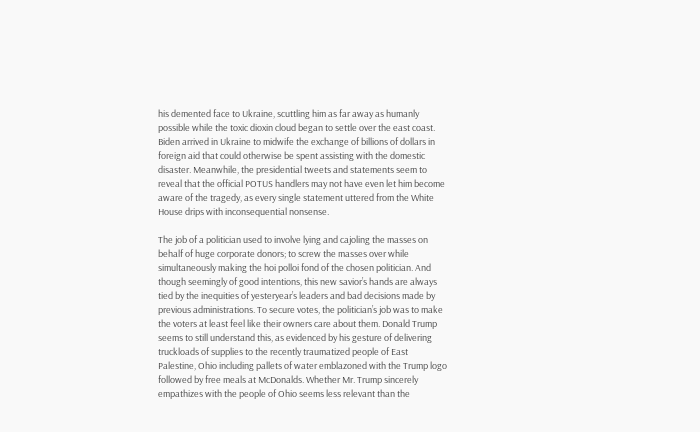his demented face to Ukraine, scuttling him as far away as humanly possible while the toxic dioxin cloud began to settle over the east coast. Biden arrived in Ukraine to midwife the exchange of billions of dollars in foreign aid that could otherwise be spent assisting with the domestic disaster. Meanwhile, the presidential tweets and statements seem to reveal that the official POTUS handlers may not have even let him become aware of the tragedy, as every single statement uttered from the White House drips with inconsequential nonsense.

The job of a politician used to involve lying and cajoling the masses on behalf of huge corporate donors; to screw the masses over while simultaneously making the hoi polloi fond of the chosen politician. And though seemingly of good intentions, this new savior’s hands are always tied by the inequities of yesteryear’s leaders and bad decisions made by previous administrations. To secure votes, the politician’s job was to make the voters at least feel like their owners care about them. Donald Trump seems to still understand this, as evidenced by his gesture of delivering truckloads of supplies to the recently traumatized people of East Palestine, Ohio including pallets of water emblazoned with the Trump logo followed by free meals at McDonalds. Whether Mr. Trump sincerely empathizes with the people of Ohio seems less relevant than the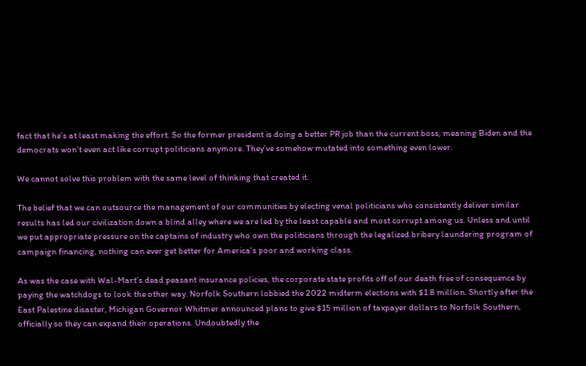fact that he’s at least making the effort. So the former president is doing a better PR job than the current boss, meaning Biden and the democrats won’t even act like corrupt politicians anymore. They’ve somehow mutated into something even lower.

We cannot solve this problem with the same level of thinking that created it.

The belief that we can outsource the management of our communities by electing venal politicians who consistently deliver similar results has led our civilization down a blind alley where we are led by the least capable and most corrupt among us. Unless and until we put appropriate pressure on the captains of industry who own the politicians through the legalized bribery laundering program of campaign financing, nothing can ever get better for America’s poor and working class.

As was the case with Wal-Mart’s dead peasant insurance policies, the corporate state profits off of our death free of consequence by paying the watchdogs to look the other way. Norfolk Southern lobbied the 2022 midterm elections with $1.8 million. Shortly after the East Palestine disaster, Michigan Governor Whitmer announced plans to give $15 million of taxpayer dollars to Norfolk Southern, officially so they can expand their operations. Undoubtedly the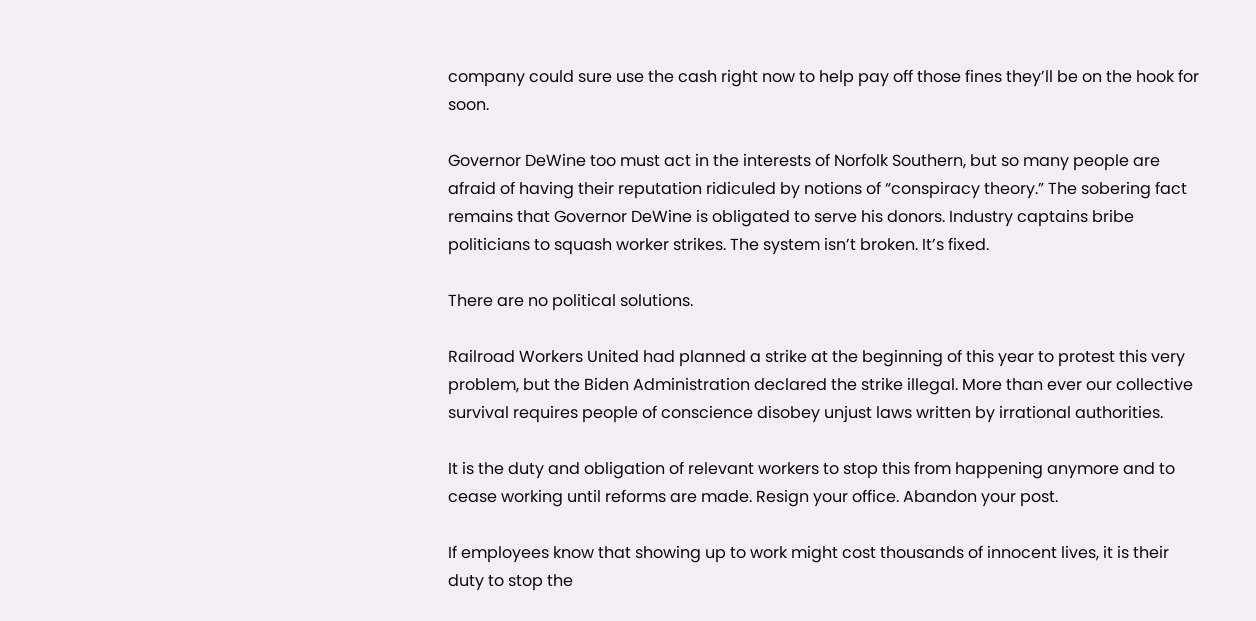company could sure use the cash right now to help pay off those fines they’ll be on the hook for soon.

Governor DeWine too must act in the interests of Norfolk Southern, but so many people are afraid of having their reputation ridiculed by notions of “conspiracy theory.” The sobering fact remains that Governor DeWine is obligated to serve his donors. Industry captains bribe politicians to squash worker strikes. The system isn’t broken. It’s fixed.

There are no political solutions.

Railroad Workers United had planned a strike at the beginning of this year to protest this very problem, but the Biden Administration declared the strike illegal. More than ever our collective survival requires people of conscience disobey unjust laws written by irrational authorities.

It is the duty and obligation of relevant workers to stop this from happening anymore and to cease working until reforms are made. Resign your office. Abandon your post.

If employees know that showing up to work might cost thousands of innocent lives, it is their duty to stop the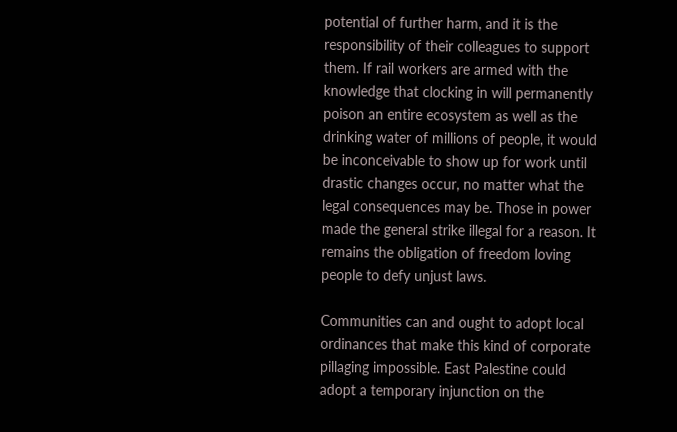potential of further harm, and it is the responsibility of their colleagues to support them. If rail workers are armed with the knowledge that clocking in will permanently poison an entire ecosystem as well as the drinking water of millions of people, it would be inconceivable to show up for work until drastic changes occur, no matter what the legal consequences may be. Those in power made the general strike illegal for a reason. It remains the obligation of freedom loving people to defy unjust laws.

Communities can and ought to adopt local ordinances that make this kind of corporate pillaging impossible. East Palestine could adopt a temporary injunction on the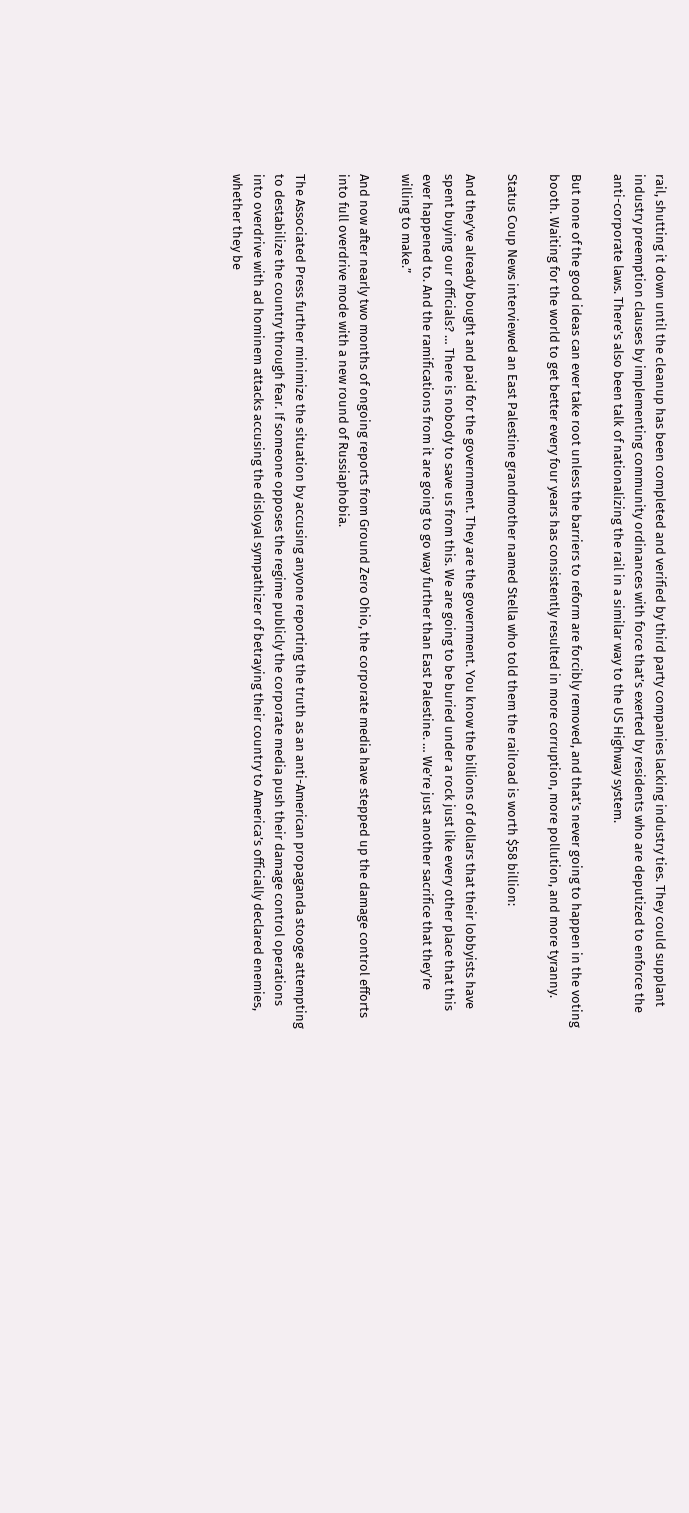rail, shutting it down until the cleanup has been completed and verified by third party companies lacking industry ties. They could supplant industry preemption clauses by implementing community ordinances with force that’s exerted by residents who are deputized to enforce the anti-corporate laws. There’s also been talk of nationalizing the rail in a similar way to the US Highway system.

But none of the good ideas can ever take root unless the barriers to reform are forcibly removed, and that’s never going to happen in the voting booth. Waiting for the world to get better every four years has consistently resulted in more corruption, more pollution, and more tyranny.

Status Coup News interviewed an East Palestine grandmother named Stella who told them the railroad is worth $58 billion:

And they’ve already bought and paid for the government. They are the government. You know the billions of dollars that their lobbyists have spent buying our officials? … There is nobody to save us from this. We are going to be buried under a rock just like every other place that this ever happened to. And the ramifications from it are going to go way further than East Palestine. … We’re just another sacrifice that they’re willing to make.”

And now after nearly two months of ongoing reports from Ground Zero Ohio, the corporate media have stepped up the damage control efforts into full overdrive mode with a new round of Russiaphobia.

The Associated Press further minimize the situation by accusing anyone reporting the truth as an anti-American propaganda stooge attempting to destabilize the country through fear. If someone opposes the regime publicly the corporate media push their damage control operations into overdrive with ad hominem attacks accusing the disloyal sympathizer of betraying their country to America’s officially declared enemies, whether they be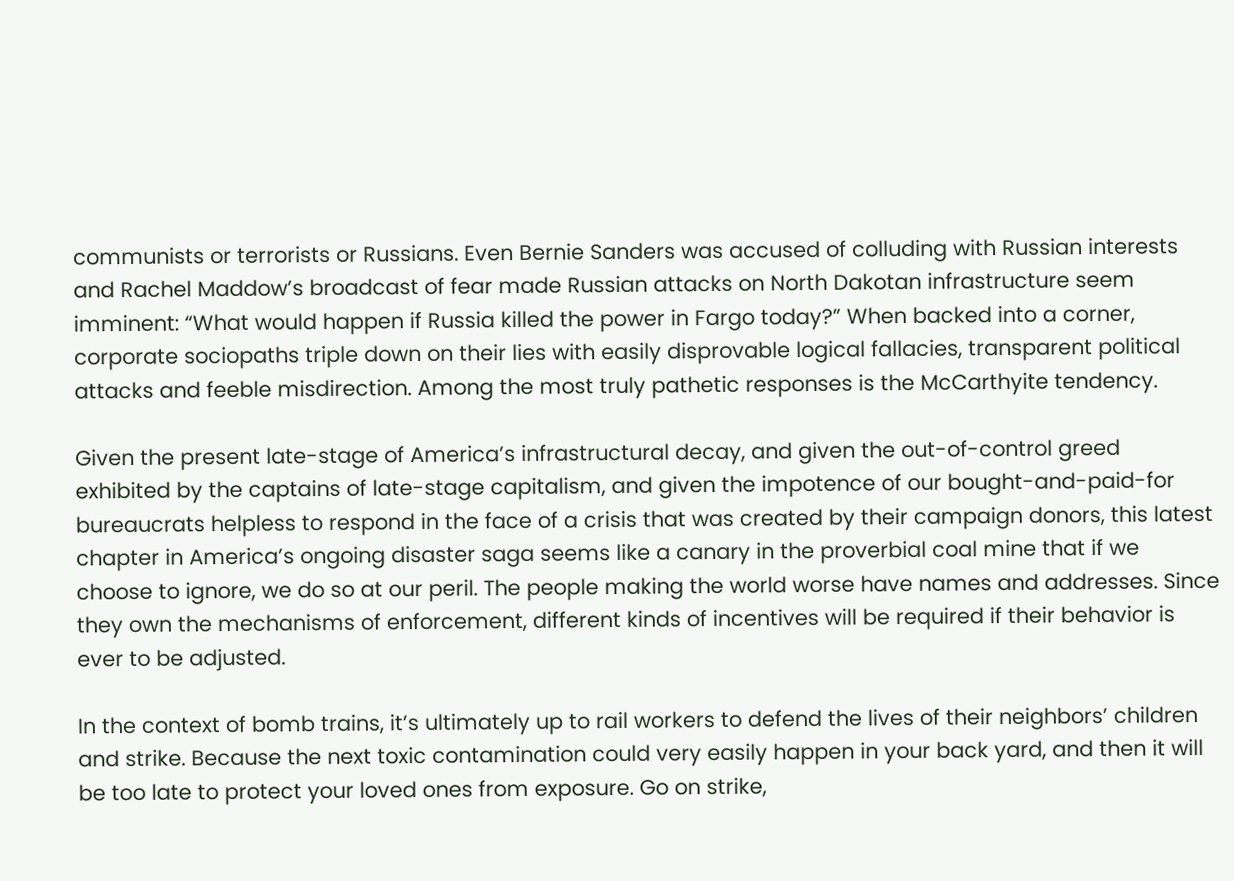communists or terrorists or Russians. Even Bernie Sanders was accused of colluding with Russian interests and Rachel Maddow’s broadcast of fear made Russian attacks on North Dakotan infrastructure seem imminent: “What would happen if Russia killed the power in Fargo today?” When backed into a corner, corporate sociopaths triple down on their lies with easily disprovable logical fallacies, transparent political attacks and feeble misdirection. Among the most truly pathetic responses is the McCarthyite tendency.

Given the present late-stage of America’s infrastructural decay, and given the out-of-control greed exhibited by the captains of late-stage capitalism, and given the impotence of our bought-and-paid-for bureaucrats helpless to respond in the face of a crisis that was created by their campaign donors, this latest chapter in America’s ongoing disaster saga seems like a canary in the proverbial coal mine that if we choose to ignore, we do so at our peril. The people making the world worse have names and addresses. Since they own the mechanisms of enforcement, different kinds of incentives will be required if their behavior is ever to be adjusted.

In the context of bomb trains, it’s ultimately up to rail workers to defend the lives of their neighbors’ children and strike. Because the next toxic contamination could very easily happen in your back yard, and then it will be too late to protect your loved ones from exposure. Go on strike,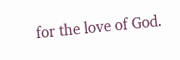for the love of God.